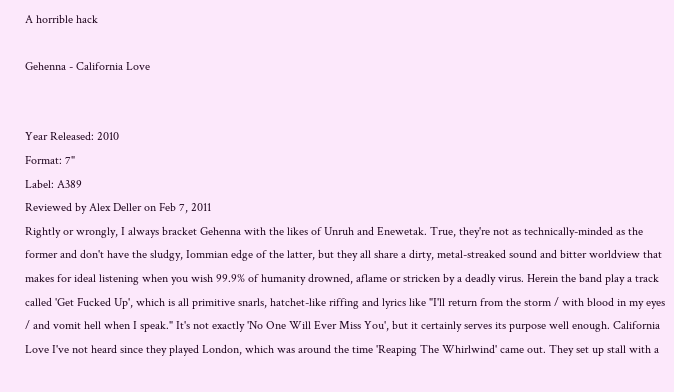A horrible hack

Gehenna - California Love


Year Released: 2010
Format: 7"
Label: A389
Reviewed by Alex Deller on Feb 7, 2011
Rightly or wrongly, I always bracket Gehenna with the likes of Unruh and Enewetak. True, they're not as technically-minded as the former and don't have the sludgy, Iommian edge of the latter, but they all share a dirty, metal-streaked sound and bitter worldview that makes for ideal listening when you wish 99.9% of humanity drowned, aflame or stricken by a deadly virus. Herein the band play a track called 'Get Fucked Up', which is all primitive snarls, hatchet-like riffing and lyrics like "I'll return from the storm / with blood in my eyes / and vomit hell when I speak." It's not exactly 'No One Will Ever Miss You', but it certainly serves its purpose well enough. California Love I've not heard since they played London, which was around the time 'Reaping The Whirlwind' came out. They set up stall with a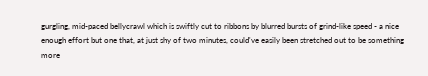gurgling, mid-paced bellycrawl which is swiftly cut to ribbons by blurred bursts of grind-like speed - a nice enough effort but one that, at just shy of two minutes, could've easily been stretched out to be something more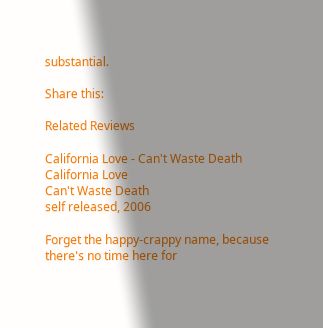substantial.

Share this:

Related Reviews

California Love - Can't Waste Death
California Love
Can't Waste Death
self released, 2006

Forget the happy-crappy name, because there's no time here for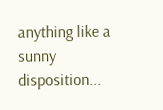anything like a sunny disposition...